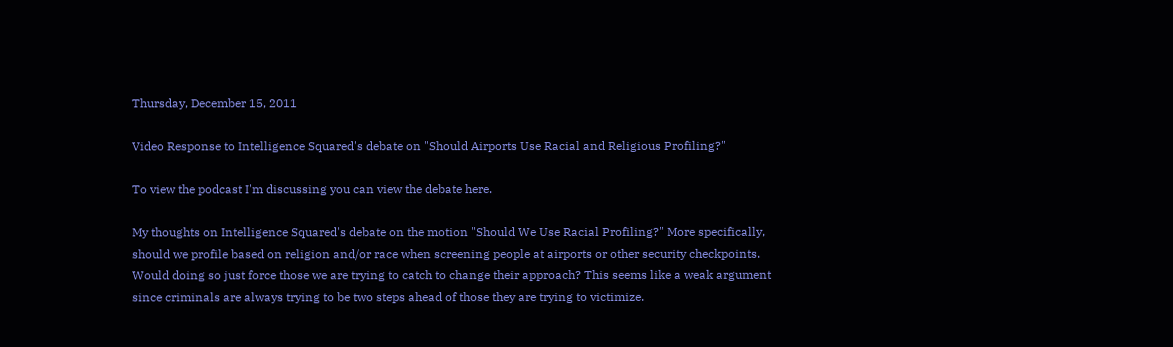Thursday, December 15, 2011

Video Response to Intelligence Squared's debate on "Should Airports Use Racial and Religious Profiling?"

To view the podcast I'm discussing you can view the debate here.

My thoughts on Intelligence Squared's debate on the motion "Should We Use Racial Profiling?" More specifically, should we profile based on religion and/or race when screening people at airports or other security checkpoints. Would doing so just force those we are trying to catch to change their approach? This seems like a weak argument since criminals are always trying to be two steps ahead of those they are trying to victimize.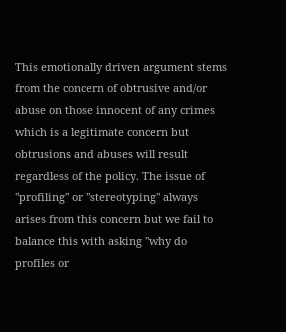This emotionally driven argument stems from the concern of obtrusive and/or abuse on those innocent of any crimes which is a legitimate concern but obtrusions and abuses will result regardless of the policy. The issue of "profiling" or "stereotyping" always arises from this concern but we fail to balance this with asking "why do profiles or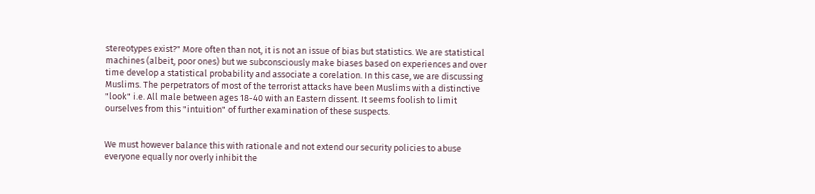stereotypes exist?" More often than not, it is not an issue of bias but statistics. We are statistical machines (albeit, poor ones) but we subconsciously make biases based on experiences and over time develop a statistical probability and associate a corelation. In this case, we are discussing Muslims. The perpetrators of most of the terrorist attacks have been Muslims with a distinctive "look" i.e. All male between ages 18-40 with an Eastern dissent. It seems foolish to limit ourselves from this "intuition" of further examination of these suspects.


We must however balance this with rationale and not extend our security policies to abuse everyone equally nor overly inhibit the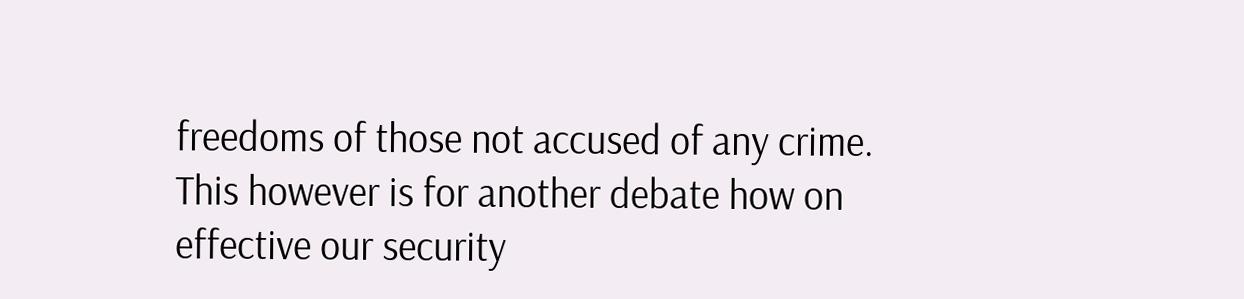freedoms of those not accused of any crime.  This however is for another debate how on effective our security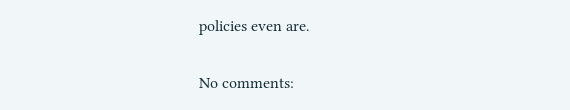policies even are.

No comments: